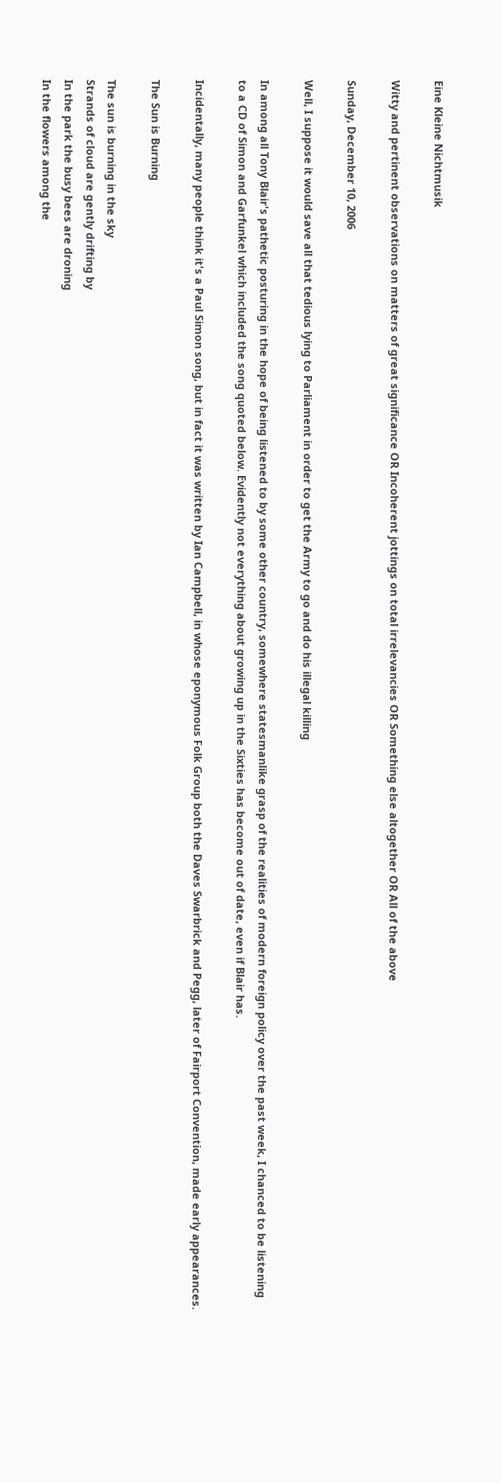Eine Kleine Nichtmusik

Witty and pertinent observations on matters of great significance OR Incoherent jottings on total irrelevancies OR Something else altogether OR All of the above

Sunday, December 10, 2006

Well, I suppose it would save all that tedious lying to Parliament in order to get the Army to go and do his illegal killing

In among all Tony Blair's pathetic posturing in the hope of being listened to by some other country, somewhere statesmanlike grasp of the realities of modern foreign policy over the past week, I chanced to be listening to a CD of Simon and Garfunkel which included the song quoted below. Evidently not everything about growing up in the Sixties has become out of date, even if Blair has.

Incidentally, many people think it's a Paul Simon song, but in fact it was written by Ian Campbell, in whose eponymous Folk Group both the Daves Swarbrick and Pegg, later of Fairport Convention, made early appearances.

The Sun is Burning

The sun is burning in the sky
Strands of cloud are gently drifting by
In the park the busy bees are droning
In the flowers among the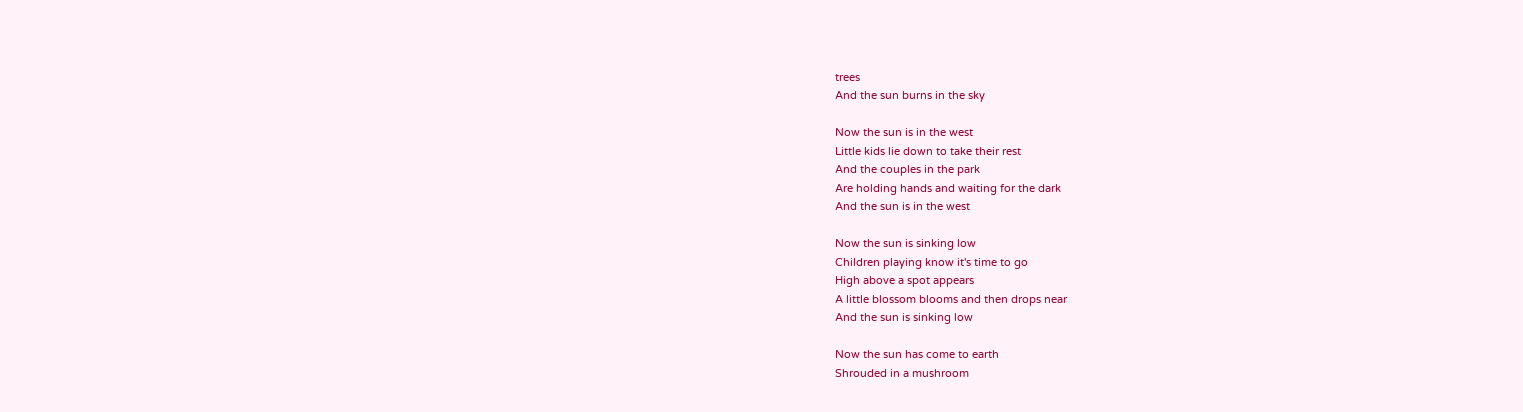trees
And the sun burns in the sky

Now the sun is in the west
Little kids lie down to take their rest
And the couples in the park
Are holding hands and waiting for the dark
And the sun is in the west

Now the sun is sinking low
Children playing know it's time to go
High above a spot appears
A little blossom blooms and then drops near
And the sun is sinking low

Now the sun has come to earth
Shrouded in a mushroom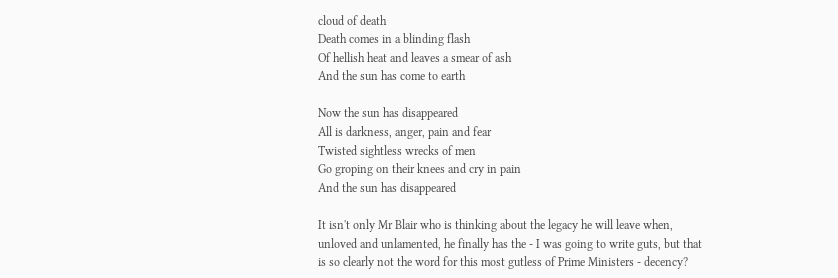cloud of death
Death comes in a blinding flash
Of hellish heat and leaves a smear of ash
And the sun has come to earth

Now the sun has disappeared
All is darkness, anger, pain and fear
Twisted sightless wrecks of men
Go groping on their knees and cry in pain
And the sun has disappeared

It isn't only Mr Blair who is thinking about the legacy he will leave when, unloved and unlamented, he finally has the - I was going to write guts, but that is so clearly not the word for this most gutless of Prime Ministers - decency?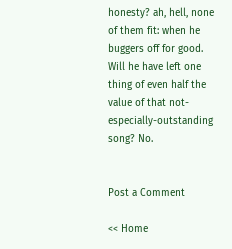honesty? ah, hell, none of them fit: when he buggers off for good. Will he have left one thing of even half the value of that not-especially-outstanding song? No.


Post a Comment

<< Home